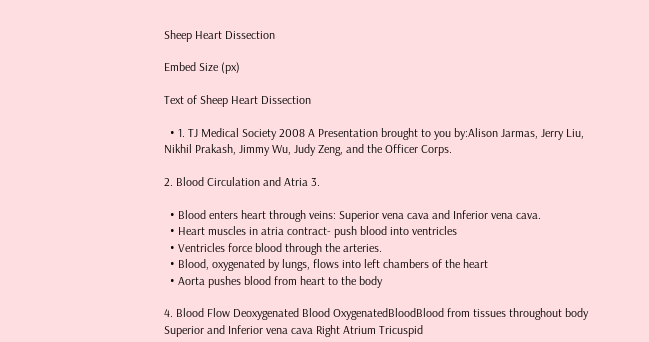Sheep Heart Dissection

Embed Size (px)

Text of Sheep Heart Dissection

  • 1. TJ Medical Society 2008 A Presentation brought to you by:Alison Jarmas, Jerry Liu, Nikhil Prakash, Jimmy Wu, Judy Zeng, and the Officer Corps.

2. Blood Circulation and Atria 3.

  • Blood enters heart through veins: Superior vena cava and Inferior vena cava.
  • Heart muscles in atria contract- push blood into ventricles
  • Ventricles force blood through the arteries.
  • Blood, oxygenated by lungs, flows into left chambers of the heart
  • Aorta pushes blood from heart to the body

4. Blood Flow Deoxygenated Blood OxygenatedBloodBlood from tissues throughout body Superior and Inferior vena cava Right Atrium Tricuspid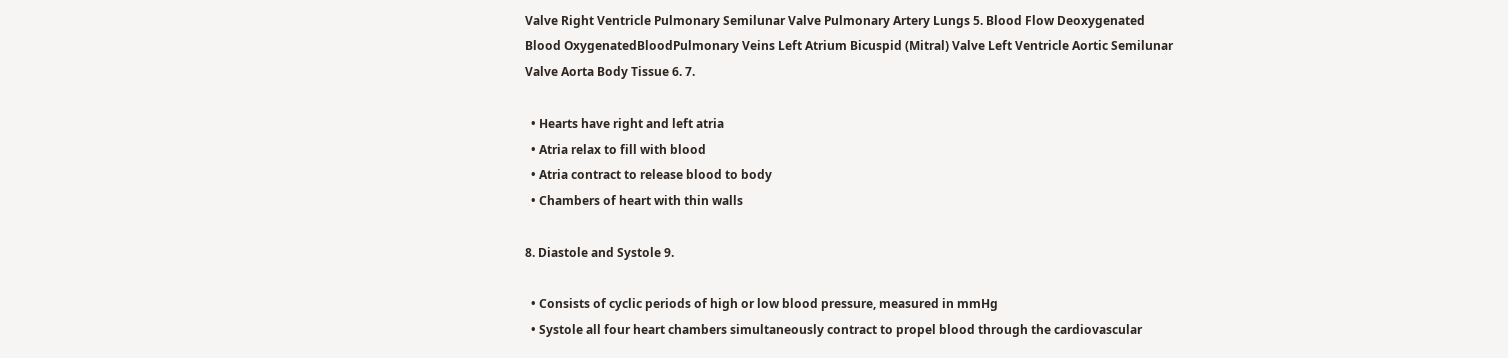Valve Right Ventricle Pulmonary Semilunar Valve Pulmonary Artery Lungs 5. Blood Flow Deoxygenated Blood OxygenatedBloodPulmonary Veins Left Atrium Bicuspid (Mitral) Valve Left Ventricle Aortic Semilunar Valve Aorta Body Tissue 6. 7.

  • Hearts have right and left atria
  • Atria relax to fill with blood
  • Atria contract to release blood to body
  • Chambers of heart with thin walls

8. Diastole and Systole 9.

  • Consists of cyclic periods of high or low blood pressure, measured in mmHg
  • Systole all four heart chambers simultaneously contract to propel blood through the cardiovascular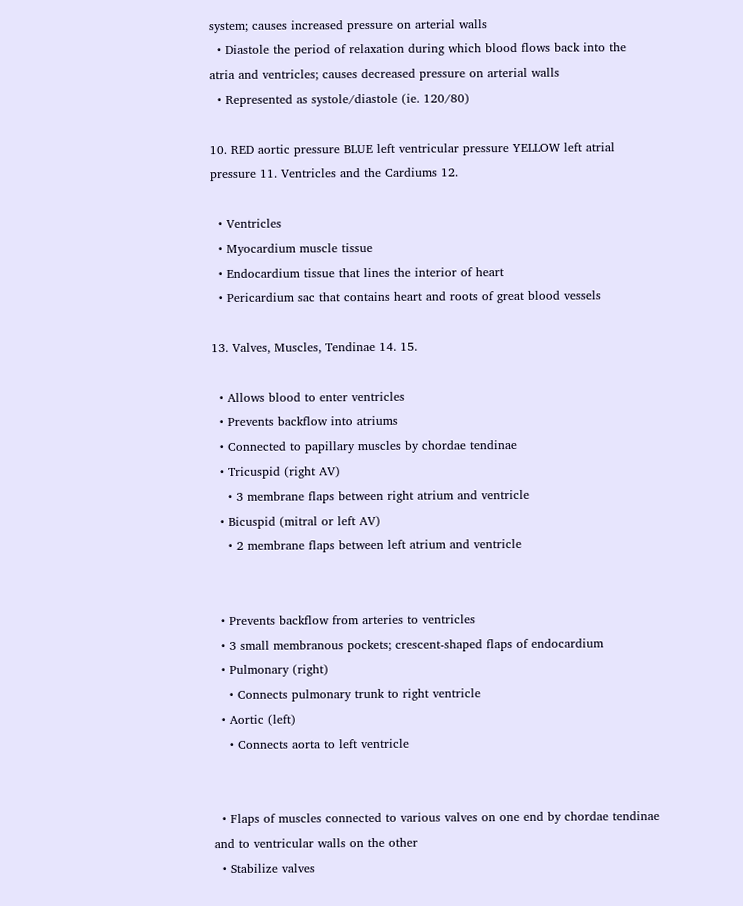system; causes increased pressure on arterial walls
  • Diastole the period of relaxation during which blood flows back into the atria and ventricles; causes decreased pressure on arterial walls
  • Represented as systole/diastole (ie. 120/80)

10. RED aortic pressure BLUE left ventricular pressure YELLOW left atrial pressure 11. Ventricles and the Cardiums 12.

  • Ventricles
  • Myocardium muscle tissue
  • Endocardium tissue that lines the interior of heart
  • Pericardium sac that contains heart and roots of great blood vessels

13. Valves, Muscles, Tendinae 14. 15.

  • Allows blood to enter ventricles
  • Prevents backflow into atriums
  • Connected to papillary muscles by chordae tendinae
  • Tricuspid (right AV)
    • 3 membrane flaps between right atrium and ventricle
  • Bicuspid (mitral or left AV)
    • 2 membrane flaps between left atrium and ventricle


  • Prevents backflow from arteries to ventricles
  • 3 small membranous pockets; crescent-shaped flaps of endocardium
  • Pulmonary (right)
    • Connects pulmonary trunk to right ventricle
  • Aortic (left)
    • Connects aorta to left ventricle


  • Flaps of muscles connected to various valves on one end by chordae tendinae and to ventricular walls on the other
  • Stabilize valves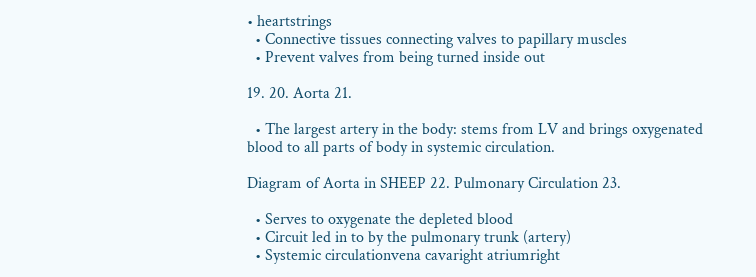• heartstrings
  • Connective tissues connecting valves to papillary muscles
  • Prevent valves from being turned inside out

19. 20. Aorta 21.

  • The largest artery in the body: stems from LV and brings oxygenated blood to all parts of body in systemic circulation.

Diagram of Aorta in SHEEP 22. Pulmonary Circulation 23.

  • Serves to oxygenate the depleted blood
  • Circuit led in to by the pulmonary trunk (artery)
  • Systemic circulationvena cavaright atriumright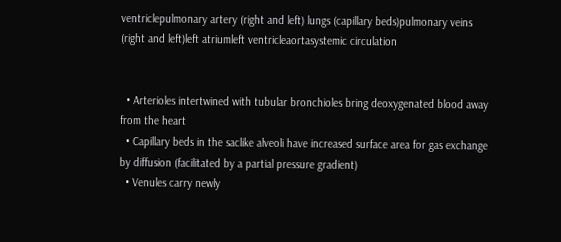ventriclepulmonary artery (right and left) lungs (capillary beds)pulmonary veins (right and left)left atriumleft ventricleaortasystemic circulation


  • Arterioles intertwined with tubular bronchioles bring deoxygenated blood away from the heart
  • Capillary beds in the saclike alveoli have increased surface area for gas exchange by diffusion (facilitated by a partial pressure gradient)
  • Venules carry newly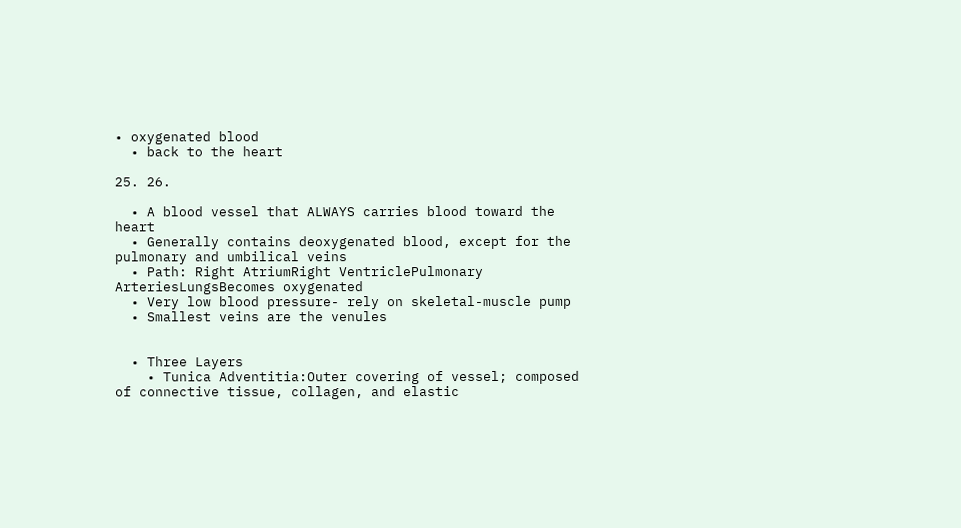• oxygenated blood
  • back to the heart

25. 26.

  • A blood vessel that ALWAYS carries blood toward the heart
  • Generally contains deoxygenated blood, except for the pulmonary and umbilical veins
  • Path: Right AtriumRight VentriclePulmonary ArteriesLungsBecomes oxygenated
  • Very low blood pressure- rely on skeletal-muscle pump
  • Smallest veins are the venules


  • Three Layers
    • Tunica Adventitia:Outer covering of vessel; composed of connective tissue, collagen, and elastic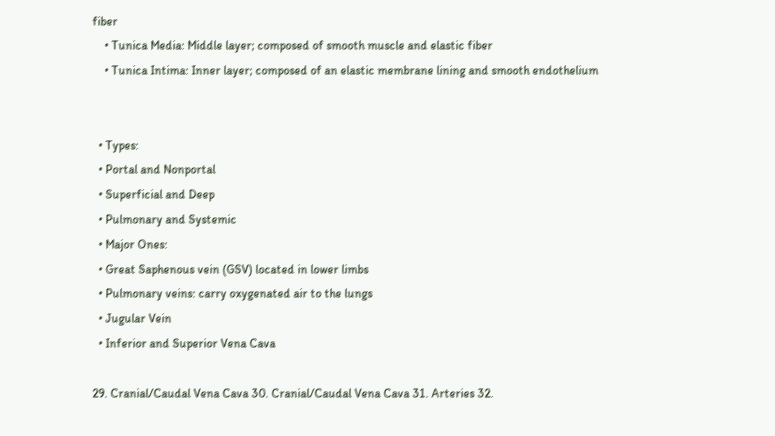fiber
    • Tunica Media: Middle layer; composed of smooth muscle and elastic fiber
    • Tunica Intima: Inner layer; composed of an elastic membrane lining and smooth endothelium


  • Types:
  • Portal and Nonportal
  • Superficial and Deep
  • Pulmonary and Systemic
  • Major Ones:
  • Great Saphenous vein (GSV) located in lower limbs
  • Pulmonary veins: carry oxygenated air to the lungs
  • Jugular Vein
  • Inferior and Superior Vena Cava

29. Cranial/Caudal Vena Cava 30. Cranial/Caudal Vena Cava 31. Arteries 32.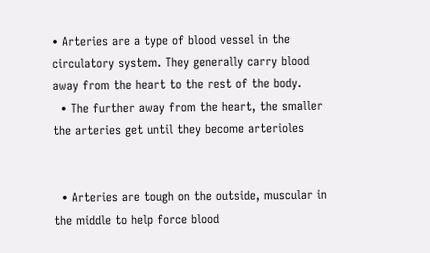• Arteries are a type of blood vessel in the circulatory system. They generally carry blood away from the heart to the rest of the body.
  • The further away from the heart, the smaller the arteries get until they become arterioles


  • Arteries are tough on the outside, muscular in the middle to help force blood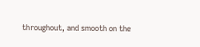throughout, and smooth on the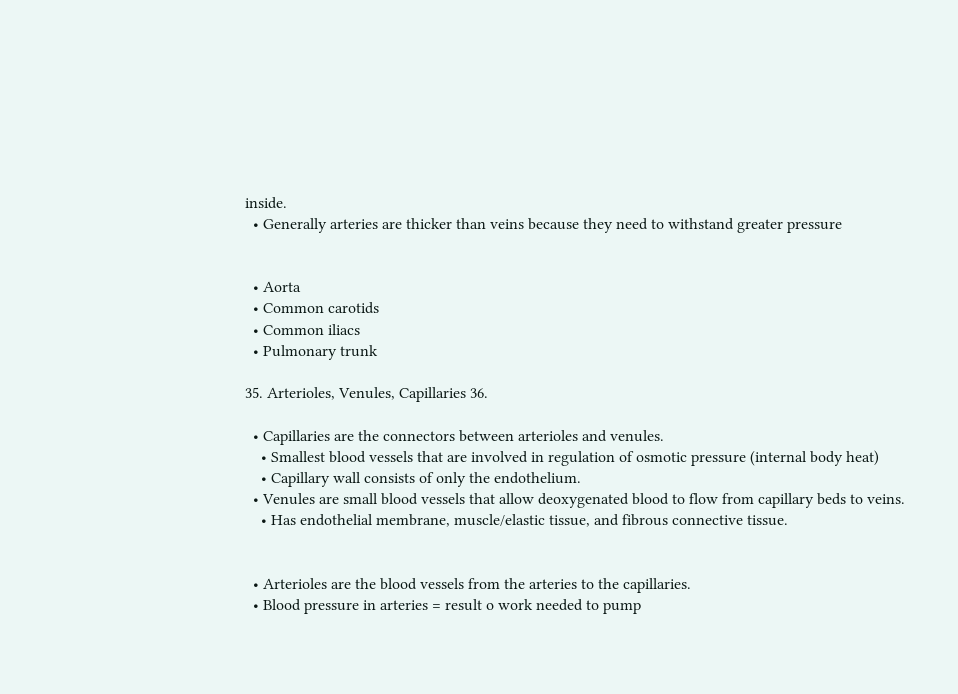inside.
  • Generally arteries are thicker than veins because they need to withstand greater pressure


  • Aorta
  • Common carotids
  • Common iliacs
  • Pulmonary trunk

35. Arterioles, Venules, Capillaries 36.

  • Capillaries are the connectors between arterioles and venules.
    • Smallest blood vessels that are involved in regulation of osmotic pressure (internal body heat)
    • Capillary wall consists of only the endothelium.
  • Venules are small blood vessels that allow deoxygenated blood to flow from capillary beds to veins.
    • Has endothelial membrane, muscle/elastic tissue, and fibrous connective tissue.


  • Arterioles are the blood vessels from the arteries to the capillaries.
  • Blood pressure in arteries = result o work needed to pump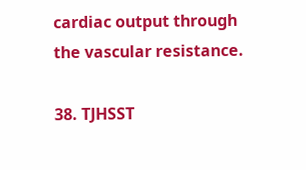cardiac output through the vascular resistance.

38. TJHSST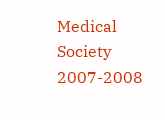Medical Society 2007-2008